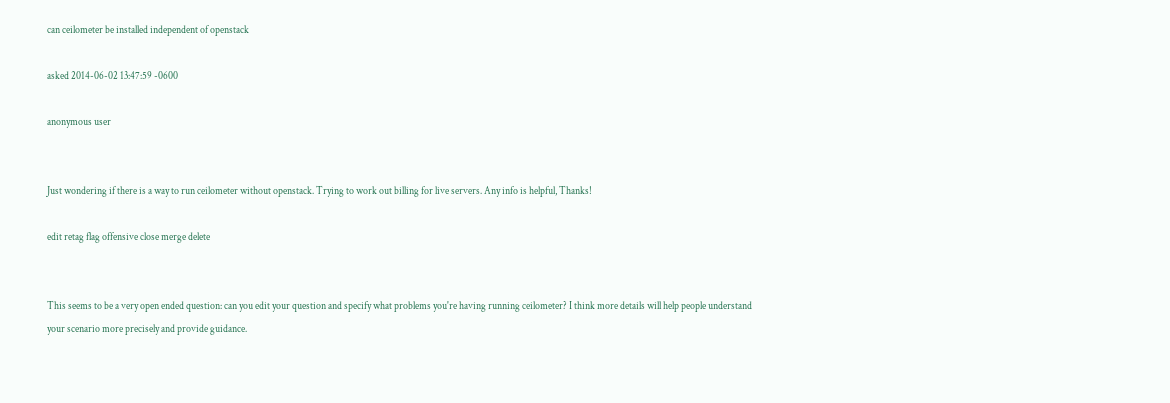can ceilometer be installed independent of openstack

asked 2014-06-02 13:47:59 -0600

anonymous user


Just wondering if there is a way to run ceilometer without openstack. Trying to work out billing for live servers. Any info is helpful, Thanks!

edit retag flag offensive close merge delete


This seems to be a very open ended question: can you edit your question and specify what problems you're having running ceilometer? I think more details will help people understand your scenario more precisely and provide guidance.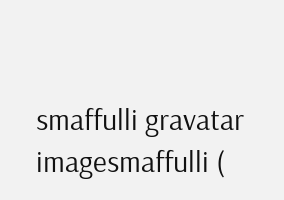smaffulli gravatar imagesmaffulli (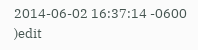2014-06-02 16:37:14 -0600 )edit